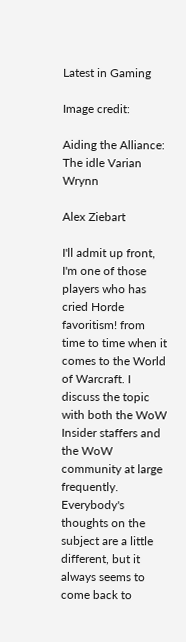Latest in Gaming

Image credit:

Aiding the Alliance: The idle Varian Wrynn

Alex Ziebart

I'll admit up front, I'm one of those players who has cried Horde favoritism! from time to time when it comes to the World of Warcraft. I discuss the topic with both the WoW Insider staffers and the WoW community at large frequently. Everybody's thoughts on the subject are a little different, but it always seems to come back to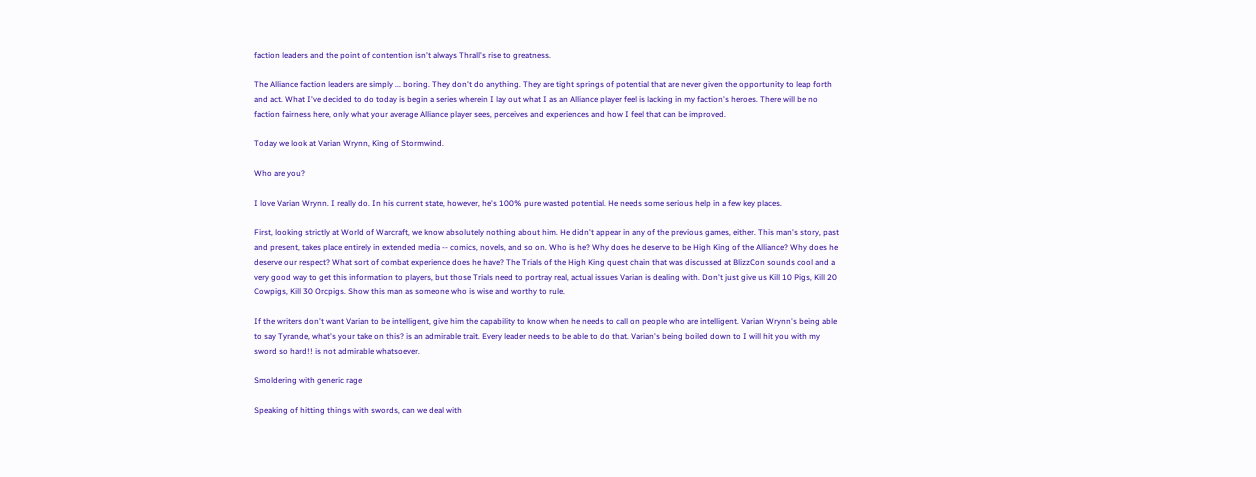faction leaders and the point of contention isn't always Thrall's rise to greatness.

The Alliance faction leaders are simply ... boring. They don't do anything. They are tight springs of potential that are never given the opportunity to leap forth and act. What I've decided to do today is begin a series wherein I lay out what I as an Alliance player feel is lacking in my faction's heroes. There will be no faction fairness here, only what your average Alliance player sees, perceives and experiences and how I feel that can be improved.

Today we look at Varian Wrynn, King of Stormwind.

Who are you?

I love Varian Wrynn. I really do. In his current state, however, he's 100% pure wasted potential. He needs some serious help in a few key places.

First, looking strictly at World of Warcraft, we know absolutely nothing about him. He didn't appear in any of the previous games, either. This man's story, past and present, takes place entirely in extended media -- comics, novels, and so on. Who is he? Why does he deserve to be High King of the Alliance? Why does he deserve our respect? What sort of combat experience does he have? The Trials of the High King quest chain that was discussed at BlizzCon sounds cool and a very good way to get this information to players, but those Trials need to portray real, actual issues Varian is dealing with. Don't just give us Kill 10 Pigs, Kill 20 Cowpigs, Kill 30 Orcpigs. Show this man as someone who is wise and worthy to rule.

If the writers don't want Varian to be intelligent, give him the capability to know when he needs to call on people who are intelligent. Varian Wrynn's being able to say Tyrande, what's your take on this? is an admirable trait. Every leader needs to be able to do that. Varian's being boiled down to I will hit you with my sword so hard!! is not admirable whatsoever.

Smoldering with generic rage

Speaking of hitting things with swords, can we deal with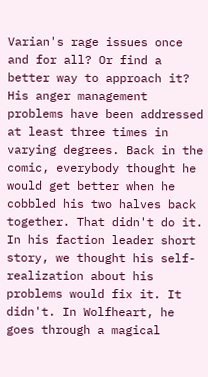Varian's rage issues once and for all? Or find a better way to approach it? His anger management problems have been addressed at least three times in varying degrees. Back in the comic, everybody thought he would get better when he cobbled his two halves back together. That didn't do it. In his faction leader short story, we thought his self-realization about his problems would fix it. It didn't. In Wolfheart, he goes through a magical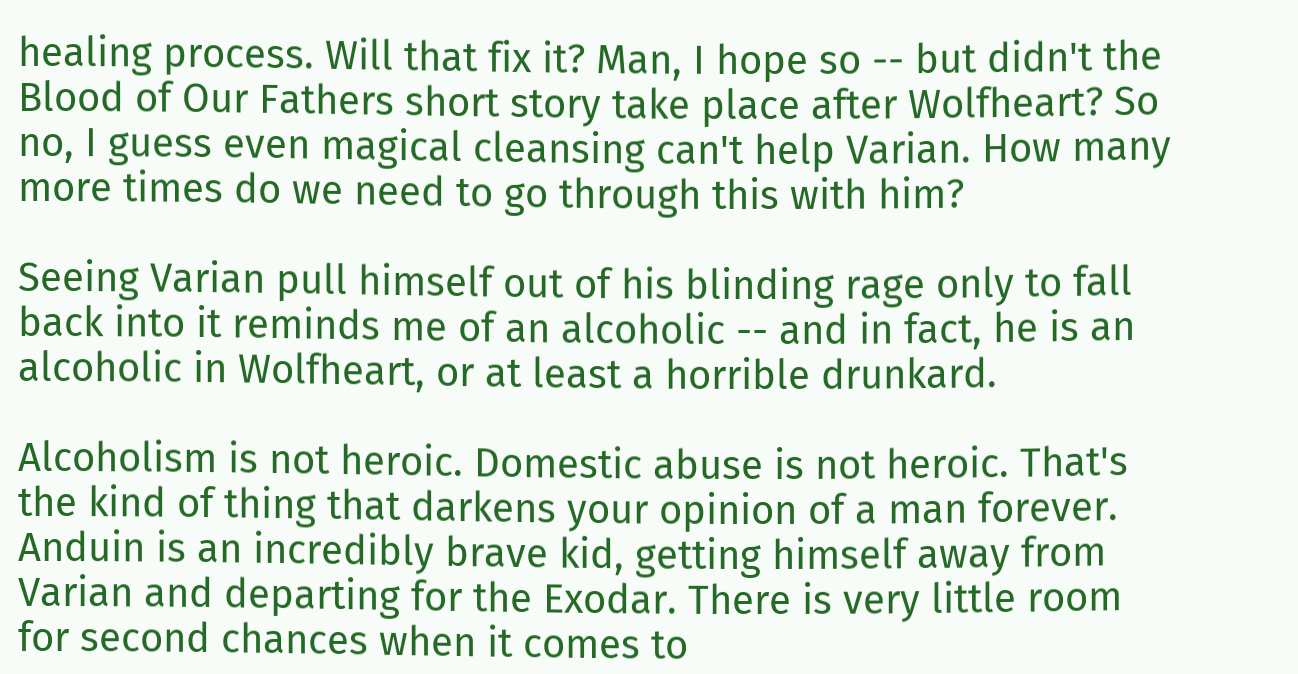healing process. Will that fix it? Man, I hope so -- but didn't the Blood of Our Fathers short story take place after Wolfheart? So no, I guess even magical cleansing can't help Varian. How many more times do we need to go through this with him?

Seeing Varian pull himself out of his blinding rage only to fall back into it reminds me of an alcoholic -- and in fact, he is an alcoholic in Wolfheart, or at least a horrible drunkard.

Alcoholism is not heroic. Domestic abuse is not heroic. That's the kind of thing that darkens your opinion of a man forever. Anduin is an incredibly brave kid, getting himself away from Varian and departing for the Exodar. There is very little room for second chances when it comes to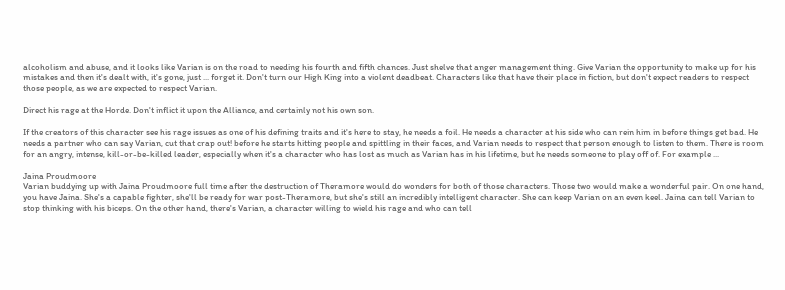alcoholism and abuse, and it looks like Varian is on the road to needing his fourth and fifth chances. Just shelve that anger management thing. Give Varian the opportunity to make up for his mistakes and then it's dealt with, it's gone, just ... forget it. Don't turn our High King into a violent deadbeat. Characters like that have their place in fiction, but don't expect readers to respect those people, as we are expected to respect Varian.

Direct his rage at the Horde. Don't inflict it upon the Alliance, and certainly not his own son.

If the creators of this character see his rage issues as one of his defining traits and it's here to stay, he needs a foil. He needs a character at his side who can rein him in before things get bad. He needs a partner who can say Varian, cut that crap out! before he starts hitting people and spittling in their faces, and Varian needs to respect that person enough to listen to them. There is room for an angry, intense, kill-or-be-killed leader, especially when it's a character who has lost as much as Varian has in his lifetime, but he needs someone to play off of. For example ...

Jaina Proudmoore
Varian buddying up with Jaina Proudmoore full time after the destruction of Theramore would do wonders for both of those characters. Those two would make a wonderful pair. On one hand, you have Jaina. She's a capable fighter, she'll be ready for war post-Theramore, but she's still an incredibly intelligent character. She can keep Varian on an even keel. Jaina can tell Varian to stop thinking with his biceps. On the other hand, there's Varian, a character willing to wield his rage and who can tell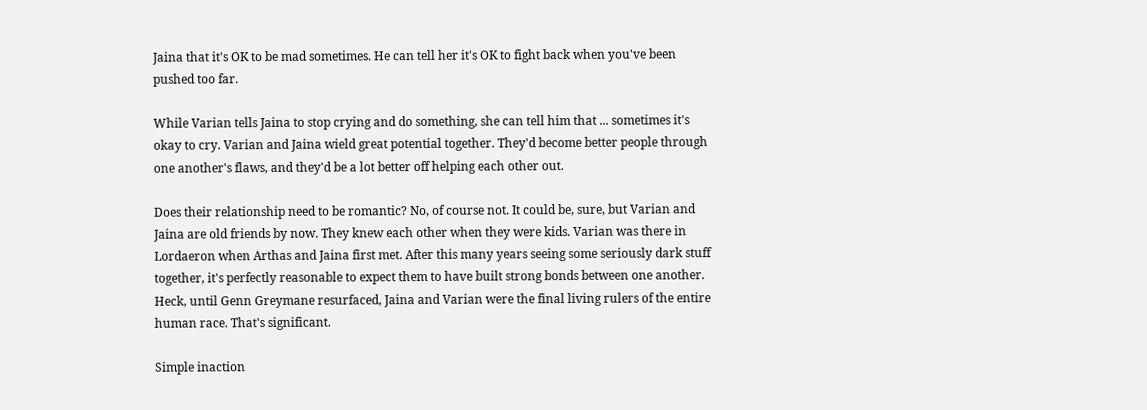Jaina that it's OK to be mad sometimes. He can tell her it's OK to fight back when you've been pushed too far.

While Varian tells Jaina to stop crying and do something, she can tell him that ... sometimes it's okay to cry. Varian and Jaina wield great potential together. They'd become better people through one another's flaws, and they'd be a lot better off helping each other out.

Does their relationship need to be romantic? No, of course not. It could be, sure, but Varian and Jaina are old friends by now. They knew each other when they were kids. Varian was there in Lordaeron when Arthas and Jaina first met. After this many years seeing some seriously dark stuff together, it's perfectly reasonable to expect them to have built strong bonds between one another. Heck, until Genn Greymane resurfaced, Jaina and Varian were the final living rulers of the entire human race. That's significant.

Simple inaction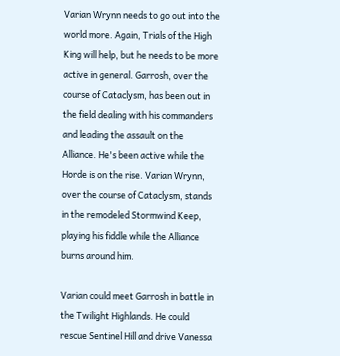Varian Wrynn needs to go out into the world more. Again, Trials of the High King will help, but he needs to be more active in general. Garrosh, over the course of Cataclysm, has been out in the field dealing with his commanders and leading the assault on the Alliance. He's been active while the Horde is on the rise. Varian Wrynn, over the course of Cataclysm, stands in the remodeled Stormwind Keep, playing his fiddle while the Alliance burns around him.

Varian could meet Garrosh in battle in the Twilight Highlands. He could rescue Sentinel Hill and drive Vanessa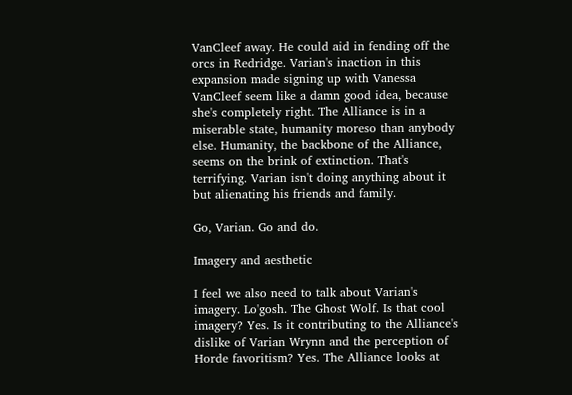VanCleef away. He could aid in fending off the orcs in Redridge. Varian's inaction in this expansion made signing up with Vanessa VanCleef seem like a damn good idea, because she's completely right. The Alliance is in a miserable state, humanity moreso than anybody else. Humanity, the backbone of the Alliance, seems on the brink of extinction. That's terrifying. Varian isn't doing anything about it but alienating his friends and family.

Go, Varian. Go and do.

Imagery and aesthetic

I feel we also need to talk about Varian's imagery. Lo'gosh. The Ghost Wolf. Is that cool imagery? Yes. Is it contributing to the Alliance's dislike of Varian Wrynn and the perception of Horde favoritism? Yes. The Alliance looks at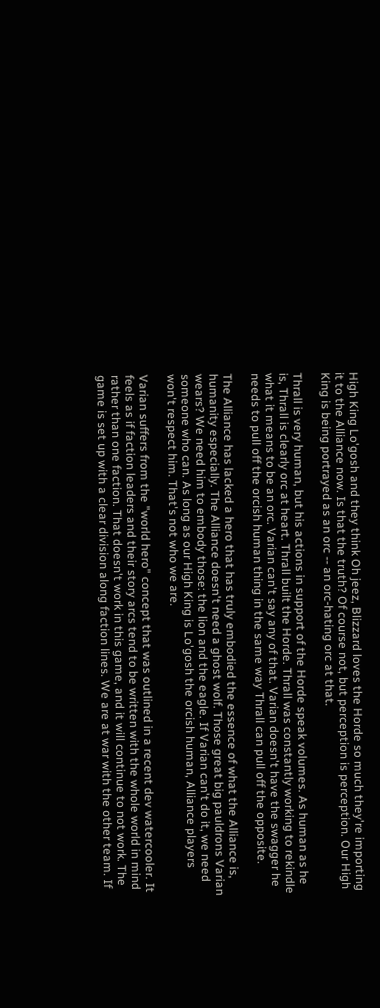High King Lo'gosh and they think Oh jeez, Blizzard loves the Horde so much they're importing it to the Alliance now. Is that the truth? Of course not, but perception is perception. Our High King is being portrayed as an orc -- an orc-hating orc at that.

Thrall is very human, but his actions in support of the Horde speak volumes. As human as he is, Thrall is clearly orc at heart. Thrall built the Horde. Thrall was constantly working to rekindle what it means to be an orc. Varian can't say any of that. Varian doesn't have the swagger he needs to pull off the orcish human thing in the same way Thrall can pull off the opposite.

The Alliance has lacked a hero that has truly embodied the essence of what the Alliance is, humanity especially. The Alliance doesn't need a ghost wolf. Those great big pauldrons Varian wears? We need him to embody those: the lion and the eagle. If Varian can't do it, we need someone who can. As long as our High King is Lo'gosh the orcish human, Alliance players won't respect him. That's not who we are.

Varian suffers from the "world hero" concept that was outlined in a recent dev watercooler. It feels as if faction leaders and their story arcs tend to be written with the whole world in mind rather than one faction. That doesn't work in this game, and it will continue to not work. The game is set up with a clear division along faction lines. We are at war with the other team. If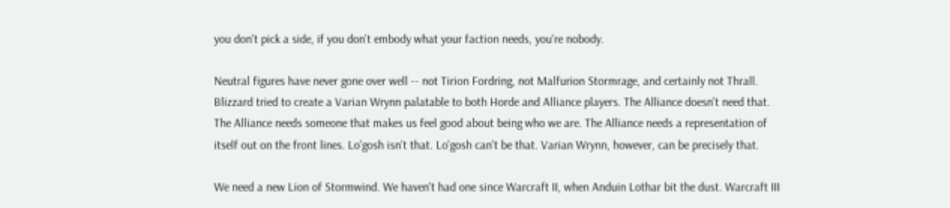you don't pick a side, if you don't embody what your faction needs, you're nobody.

Neutral figures have never gone over well -- not Tirion Fordring, not Malfurion Stormrage, and certainly not Thrall. Blizzard tried to create a Varian Wrynn palatable to both Horde and Alliance players. The Alliance doesn't need that. The Alliance needs someone that makes us feel good about being who we are. The Alliance needs a representation of itself out on the front lines. Lo'gosh isn't that. Lo'gosh can't be that. Varian Wrynn, however, can be precisely that.

We need a new Lion of Stormwind. We haven't had one since Warcraft II, when Anduin Lothar bit the dust. Warcraft III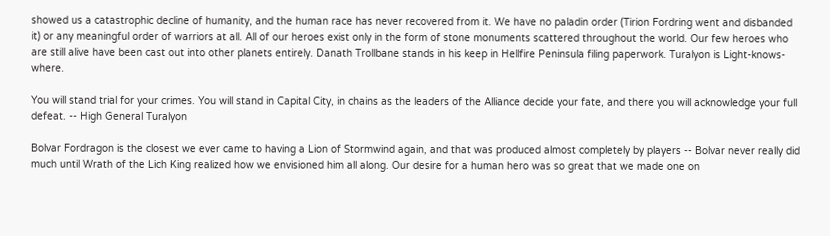showed us a catastrophic decline of humanity, and the human race has never recovered from it. We have no paladin order (Tirion Fordring went and disbanded it) or any meaningful order of warriors at all. All of our heroes exist only in the form of stone monuments scattered throughout the world. Our few heroes who are still alive have been cast out into other planets entirely. Danath Trollbane stands in his keep in Hellfire Peninsula filing paperwork. Turalyon is Light-knows-where.

You will stand trial for your crimes. You will stand in Capital City, in chains as the leaders of the Alliance decide your fate, and there you will acknowledge your full defeat. -- High General Turalyon

Bolvar Fordragon is the closest we ever came to having a Lion of Stormwind again, and that was produced almost completely by players -- Bolvar never really did much until Wrath of the Lich King realized how we envisioned him all along. Our desire for a human hero was so great that we made one on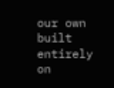our own built entirely on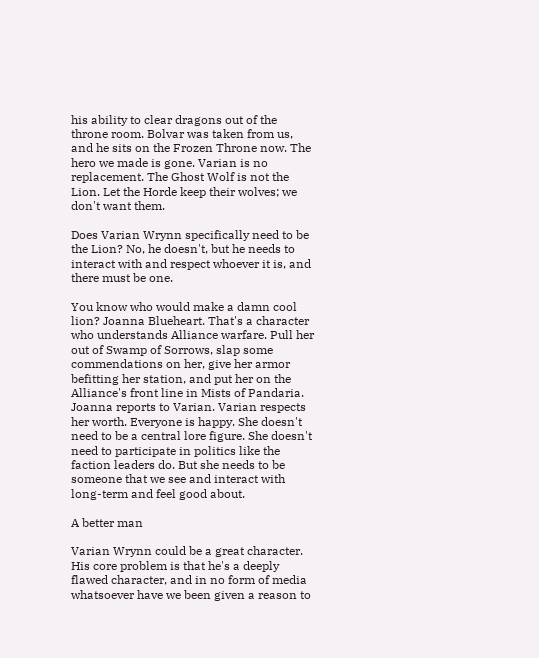his ability to clear dragons out of the throne room. Bolvar was taken from us, and he sits on the Frozen Throne now. The hero we made is gone. Varian is no replacement. The Ghost Wolf is not the Lion. Let the Horde keep their wolves; we don't want them.

Does Varian Wrynn specifically need to be the Lion? No, he doesn't, but he needs to interact with and respect whoever it is, and there must be one.

You know who would make a damn cool lion? Joanna Blueheart. That's a character who understands Alliance warfare. Pull her out of Swamp of Sorrows, slap some commendations on her, give her armor befitting her station, and put her on the Alliance's front line in Mists of Pandaria. Joanna reports to Varian. Varian respects her worth. Everyone is happy. She doesn't need to be a central lore figure. She doesn't need to participate in politics like the faction leaders do. But she needs to be someone that we see and interact with long-term and feel good about.

A better man

Varian Wrynn could be a great character. His core problem is that he's a deeply flawed character, and in no form of media whatsoever have we been given a reason to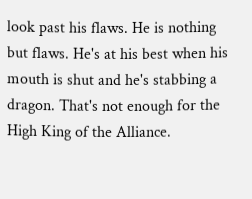look past his flaws. He is nothing but flaws. He's at his best when his mouth is shut and he's stabbing a dragon. That's not enough for the High King of the Alliance.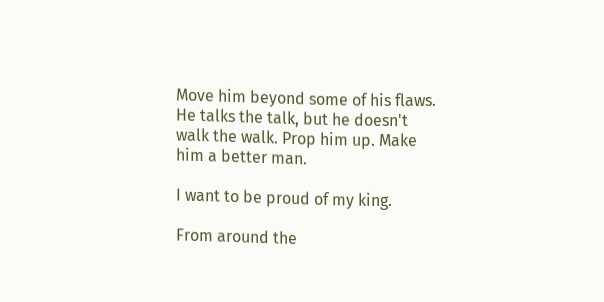Move him beyond some of his flaws. He talks the talk, but he doesn't walk the walk. Prop him up. Make him a better man.

I want to be proud of my king.

From around the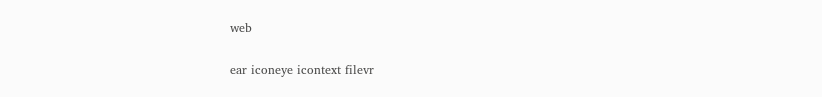web

ear iconeye icontext filevr